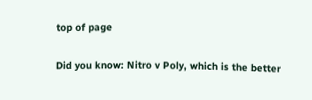top of page

Did you know: Nitro v Poly, which is the better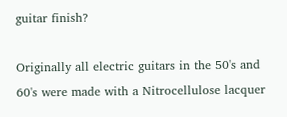guitar finish?

Originally all electric guitars in the 50's and 60's were made with a Nitrocellulose lacquer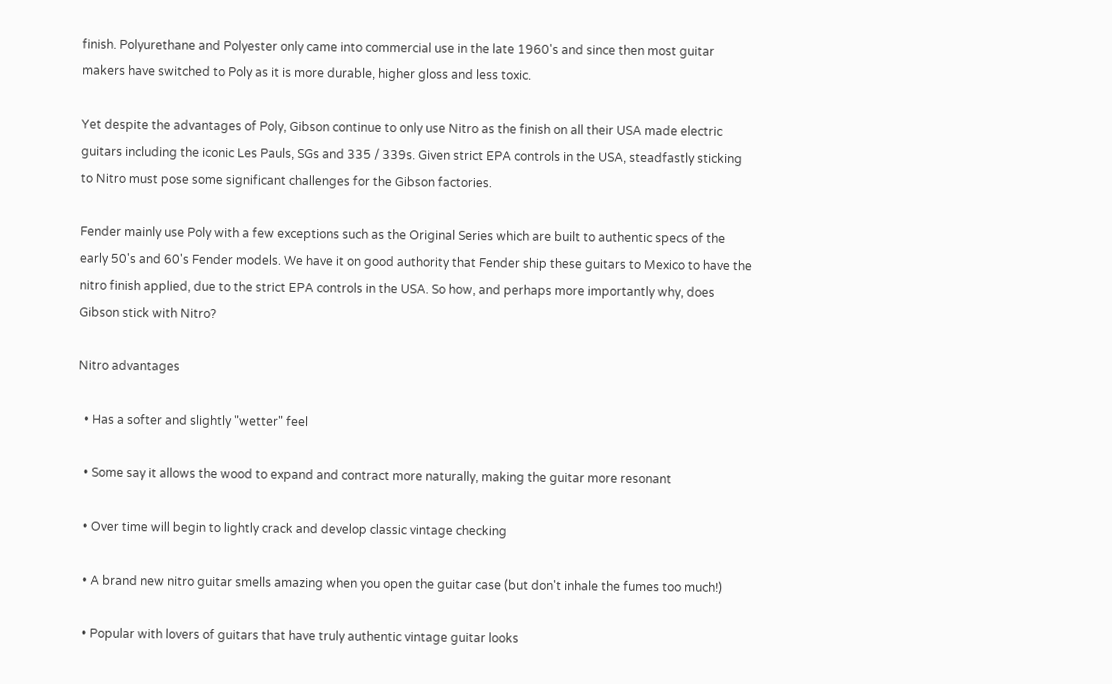finish. Polyurethane and Polyester only came into commercial use in the late 1960's and since then most guitar makers have switched to Poly as it is more durable, higher gloss and less toxic.

Yet despite the advantages of Poly, Gibson continue to only use Nitro as the finish on all their USA made electric guitars including the iconic Les Pauls, SGs and 335 / 339s. Given strict EPA controls in the USA, steadfastly sticking to Nitro must pose some significant challenges for the Gibson factories.

Fender mainly use Poly with a few exceptions such as the Original Series which are built to authentic specs of the early 50's and 60's Fender models. We have it on good authority that Fender ship these guitars to Mexico to have the nitro finish applied, due to the strict EPA controls in the USA. So how, and perhaps more importantly why, does Gibson stick with Nitro?

Nitro advantages

  • Has a softer and slightly "wetter" feel

  • Some say it allows the wood to expand and contract more naturally, making the guitar more resonant

  • Over time will begin to lightly crack and develop classic vintage checking

  • A brand new nitro guitar smells amazing when you open the guitar case (but don't inhale the fumes too much!)

  • Popular with lovers of guitars that have truly authentic vintage guitar looks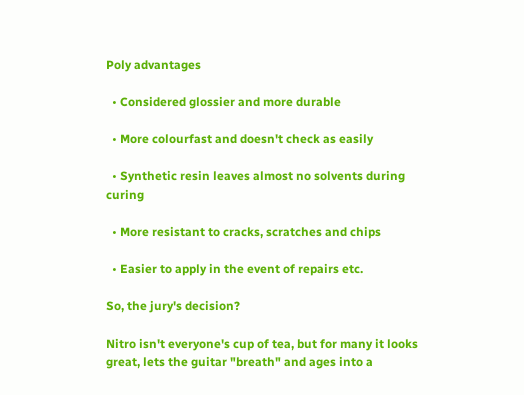Poly advantages

  • Considered glossier and more durable

  • More colourfast and doesn't check as easily

  • Synthetic resin leaves almost no solvents during curing

  • More resistant to cracks, scratches and chips

  • Easier to apply in the event of repairs etc.

So, the jury's decision?

Nitro isn't everyone's cup of tea, but for many it looks great, lets the guitar "breath" and ages into a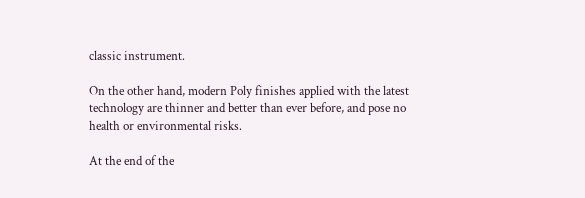classic instrument.

On the other hand, modern Poly finishes applied with the latest technology are thinner and better than ever before, and pose no health or environmental risks.

At the end of the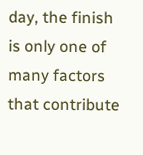day, the finish is only one of many factors that contribute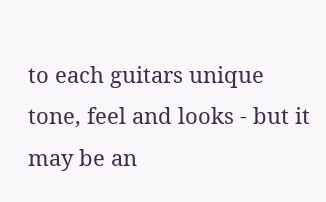to each guitars unique tone, feel and looks - but it may be an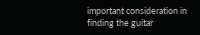important consideration in finding the guitar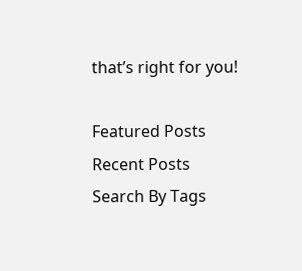that’s right for you!

Featured Posts
Recent Posts
Search By Tags